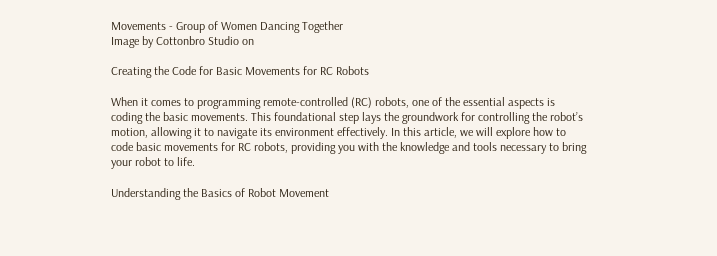Movements - Group of Women Dancing Together
Image by Cottonbro Studio on

Creating the Code for Basic Movements for RC Robots

When it comes to programming remote-controlled (RC) robots, one of the essential aspects is coding the basic movements. This foundational step lays the groundwork for controlling the robot’s motion, allowing it to navigate its environment effectively. In this article, we will explore how to code basic movements for RC robots, providing you with the knowledge and tools necessary to bring your robot to life.

Understanding the Basics of Robot Movement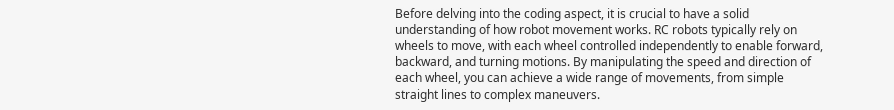Before delving into the coding aspect, it is crucial to have a solid understanding of how robot movement works. RC robots typically rely on wheels to move, with each wheel controlled independently to enable forward, backward, and turning motions. By manipulating the speed and direction of each wheel, you can achieve a wide range of movements, from simple straight lines to complex maneuvers.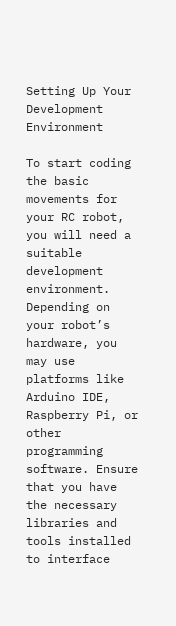Setting Up Your Development Environment

To start coding the basic movements for your RC robot, you will need a suitable development environment. Depending on your robot’s hardware, you may use platforms like Arduino IDE, Raspberry Pi, or other programming software. Ensure that you have the necessary libraries and tools installed to interface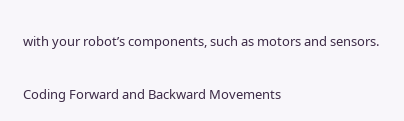with your robot’s components, such as motors and sensors.

Coding Forward and Backward Movements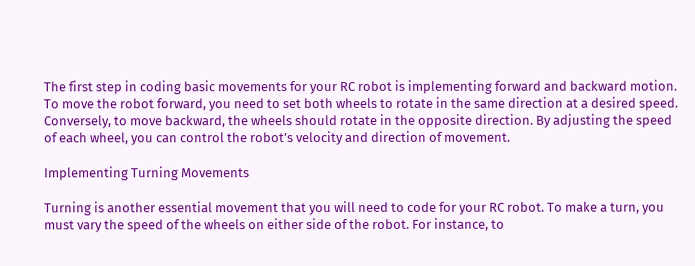The first step in coding basic movements for your RC robot is implementing forward and backward motion. To move the robot forward, you need to set both wheels to rotate in the same direction at a desired speed. Conversely, to move backward, the wheels should rotate in the opposite direction. By adjusting the speed of each wheel, you can control the robot’s velocity and direction of movement.

Implementing Turning Movements

Turning is another essential movement that you will need to code for your RC robot. To make a turn, you must vary the speed of the wheels on either side of the robot. For instance, to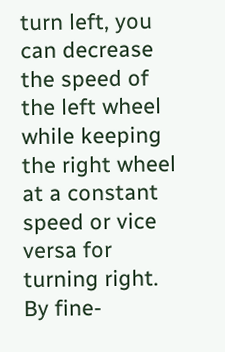turn left, you can decrease the speed of the left wheel while keeping the right wheel at a constant speed or vice versa for turning right. By fine-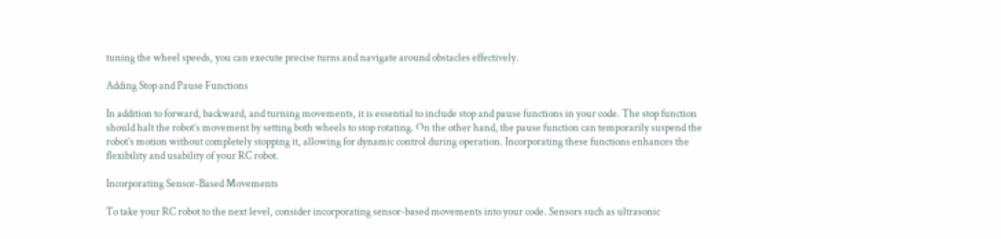tuning the wheel speeds, you can execute precise turns and navigate around obstacles effectively.

Adding Stop and Pause Functions

In addition to forward, backward, and turning movements, it is essential to include stop and pause functions in your code. The stop function should halt the robot’s movement by setting both wheels to stop rotating. On the other hand, the pause function can temporarily suspend the robot’s motion without completely stopping it, allowing for dynamic control during operation. Incorporating these functions enhances the flexibility and usability of your RC robot.

Incorporating Sensor-Based Movements

To take your RC robot to the next level, consider incorporating sensor-based movements into your code. Sensors such as ultrasonic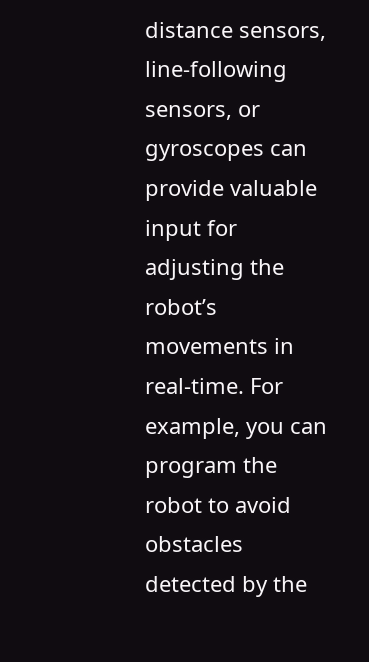distance sensors, line-following sensors, or gyroscopes can provide valuable input for adjusting the robot’s movements in real-time. For example, you can program the robot to avoid obstacles detected by the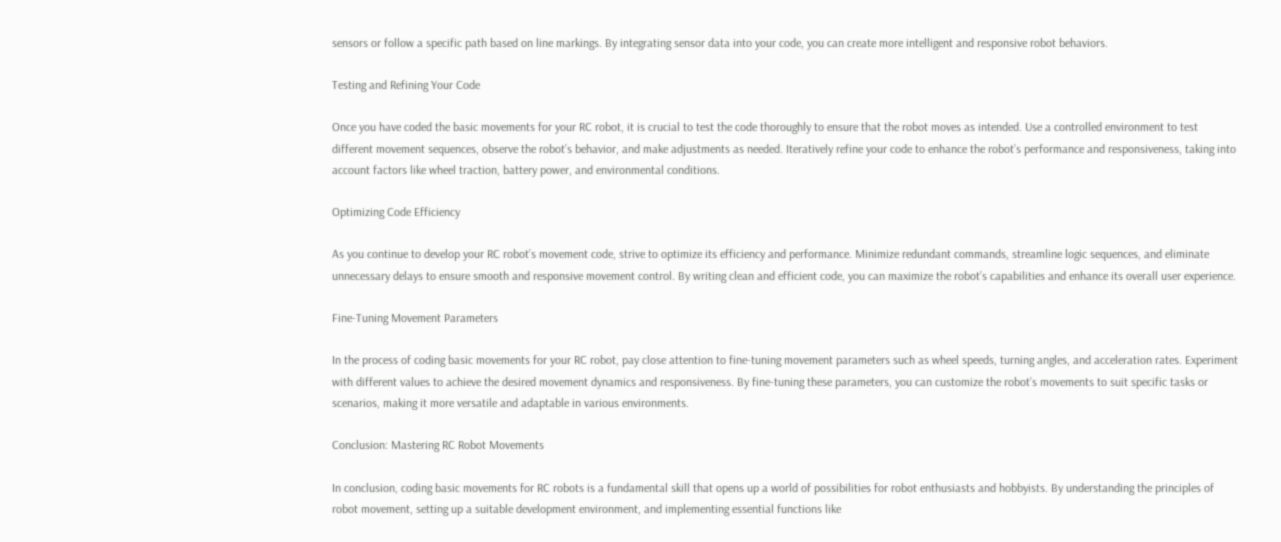sensors or follow a specific path based on line markings. By integrating sensor data into your code, you can create more intelligent and responsive robot behaviors.

Testing and Refining Your Code

Once you have coded the basic movements for your RC robot, it is crucial to test the code thoroughly to ensure that the robot moves as intended. Use a controlled environment to test different movement sequences, observe the robot’s behavior, and make adjustments as needed. Iteratively refine your code to enhance the robot’s performance and responsiveness, taking into account factors like wheel traction, battery power, and environmental conditions.

Optimizing Code Efficiency

As you continue to develop your RC robot’s movement code, strive to optimize its efficiency and performance. Minimize redundant commands, streamline logic sequences, and eliminate unnecessary delays to ensure smooth and responsive movement control. By writing clean and efficient code, you can maximize the robot’s capabilities and enhance its overall user experience.

Fine-Tuning Movement Parameters

In the process of coding basic movements for your RC robot, pay close attention to fine-tuning movement parameters such as wheel speeds, turning angles, and acceleration rates. Experiment with different values to achieve the desired movement dynamics and responsiveness. By fine-tuning these parameters, you can customize the robot’s movements to suit specific tasks or scenarios, making it more versatile and adaptable in various environments.

Conclusion: Mastering RC Robot Movements

In conclusion, coding basic movements for RC robots is a fundamental skill that opens up a world of possibilities for robot enthusiasts and hobbyists. By understanding the principles of robot movement, setting up a suitable development environment, and implementing essential functions like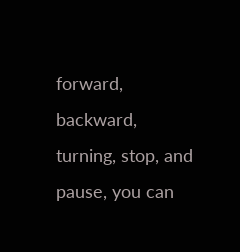forward, backward, turning, stop, and pause, you can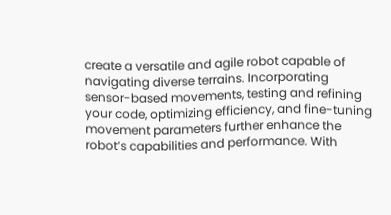create a versatile and agile robot capable of navigating diverse terrains. Incorporating sensor-based movements, testing and refining your code, optimizing efficiency, and fine-tuning movement parameters further enhance the robot’s capabilities and performance. With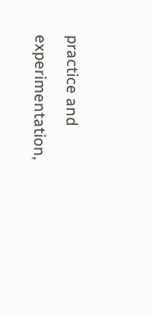practice and experimentation,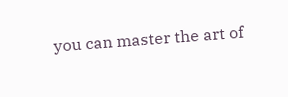you can master the art of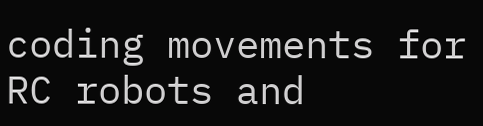coding movements for RC robots and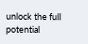unlock the full potential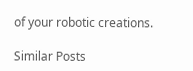of your robotic creations.

Similar Posts